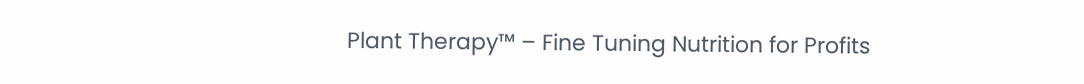Plant Therapy™ – Fine Tuning Nutrition for Profits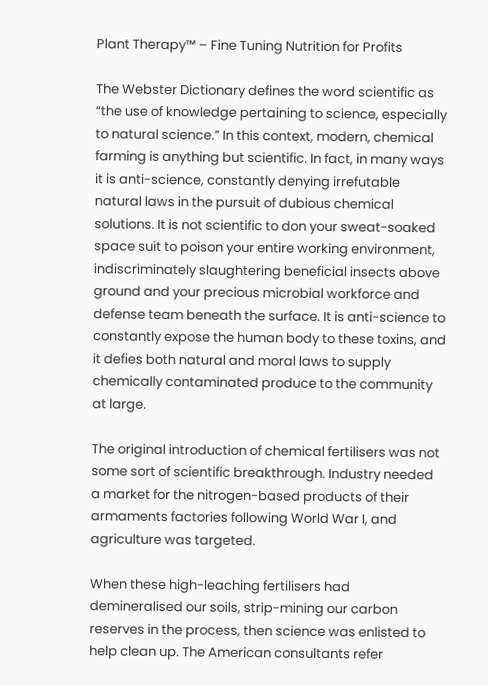Plant Therapy™ – Fine Tuning Nutrition for Profits

The Webster Dictionary defines the word scientific as “the use of knowledge pertaining to science, especially to natural science.” In this context, modern, chemical farming is anything but scientific. In fact, in many ways it is anti-science, constantly denying irrefutable natural laws in the pursuit of dubious chemical solutions. It is not scientific to don your sweat-soaked space suit to poison your entire working environment, indiscriminately slaughtering beneficial insects above ground and your precious microbial workforce and defense team beneath the surface. It is anti-science to constantly expose the human body to these toxins, and it defies both natural and moral laws to supply chemically contaminated produce to the community at large.

The original introduction of chemical fertilisers was not some sort of scientific breakthrough. Industry needed a market for the nitrogen-based products of their armaments factories following World War I, and agriculture was targeted.

When these high-leaching fertilisers had demineralised our soils, strip-mining our carbon reserves in the process, then science was enlisted to help clean up. The American consultants refer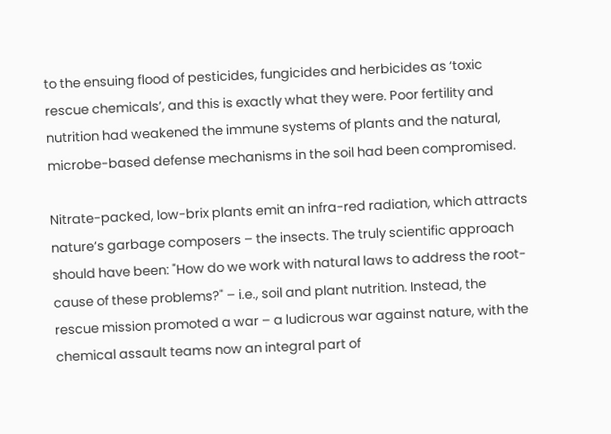to the ensuing flood of pesticides, fungicides and herbicides as ‘toxic rescue chemicals’, and this is exactly what they were. Poor fertility and nutrition had weakened the immune systems of plants and the natural, microbe-based defense mechanisms in the soil had been compromised.

Nitrate-packed, low-brix plants emit an infra-red radiation, which attracts nature’s garbage composers – the insects. The truly scientific approach should have been: "How do we work with natural laws to address the root-cause of these problems?" – i.e., soil and plant nutrition. Instead, the rescue mission promoted a war – a ludicrous war against nature, with the chemical assault teams now an integral part of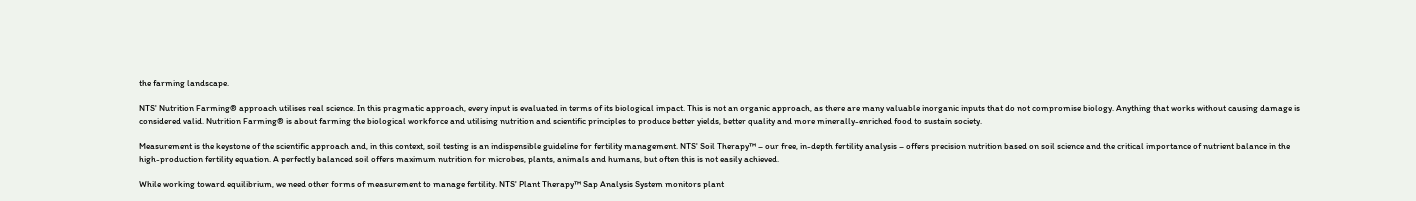the farming landscape.

NTS' Nutrition Farming® approach utilises real science. In this pragmatic approach, every input is evaluated in terms of its biological impact. This is not an organic approach, as there are many valuable inorganic inputs that do not compromise biology. Anything that works without causing damage is considered valid. Nutrition Farming® is about farming the biological workforce and utilising nutrition and scientific principles to produce better yields, better quality and more minerally-enriched food to sustain society.

Measurement is the keystone of the scientific approach and, in this context, soil testing is an indispensible guideline for fertility management. NTS' Soil Therapy™ – our free, in-depth fertility analysis – offers precision nutrition based on soil science and the critical importance of nutrient balance in the high-production fertility equation. A perfectly balanced soil offers maximum nutrition for microbes, plants, animals and humans, but often this is not easily achieved.

While working toward equilibrium, we need other forms of measurement to manage fertility. NTS' Plant Therapy™ Sap Analysis System monitors plant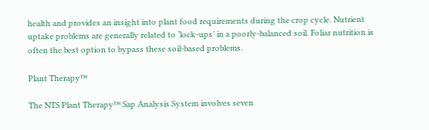health and provides an insight into plant food requirements during the crop cycle. Nutrient uptake problems are generally related to ‘lock-ups’ in a poorly-balanced soil. Foliar nutrition is often the best option to bypass these soil-based problems.

Plant Therapy™

The NTS Plant Therapy™ Sap Analysis System involves seven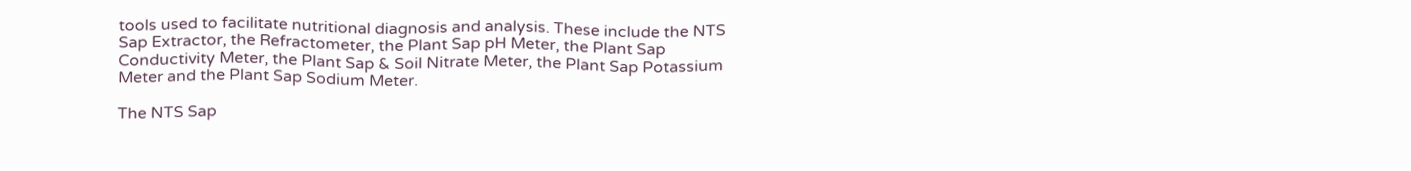tools used to facilitate nutritional diagnosis and analysis. These include the NTS Sap Extractor, the Refractometer, the Plant Sap pH Meter, the Plant Sap Conductivity Meter, the Plant Sap & Soil Nitrate Meter, the Plant Sap Potassium Meter and the Plant Sap Sodium Meter.

The NTS Sap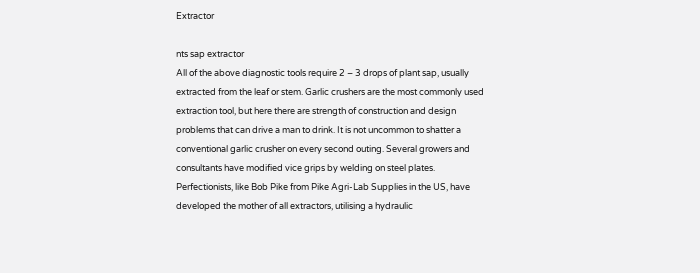Extractor

nts sap extractor
All of the above diagnostic tools require 2 – 3 drops of plant sap, usually extracted from the leaf or stem. Garlic crushers are the most commonly used extraction tool, but here there are strength of construction and design problems that can drive a man to drink. It is not uncommon to shatter a conventional garlic crusher on every second outing. Several growers and consultants have modified vice grips by welding on steel plates. Perfectionists, like Bob Pike from Pike Agri-Lab Supplies in the US, have developed the mother of all extractors, utilising a hydraulic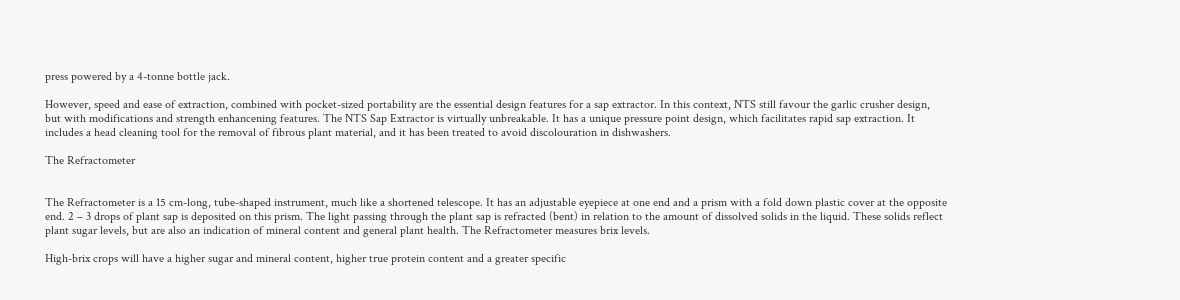press powered by a 4-tonne bottle jack.

However, speed and ease of extraction, combined with pocket-sized portability are the essential design features for a sap extractor. In this context, NTS still favour the garlic crusher design, but with modifications and strength enhancening features. The NTS Sap Extractor is virtually unbreakable. It has a unique pressure point design, which facilitates rapid sap extraction. It includes a head cleaning tool for the removal of fibrous plant material, and it has been treated to avoid discolouration in dishwashers.

The Refractometer


The Refractometer is a 15 cm-long, tube-shaped instrument, much like a shortened telescope. It has an adjustable eyepiece at one end and a prism with a fold down plastic cover at the opposite end. 2 – 3 drops of plant sap is deposited on this prism. The light passing through the plant sap is refracted (bent) in relation to the amount of dissolved solids in the liquid. These solids reflect plant sugar levels, but are also an indication of mineral content and general plant health. The Refractometer measures brix levels.

High-brix crops will have a higher sugar and mineral content, higher true protein content and a greater specific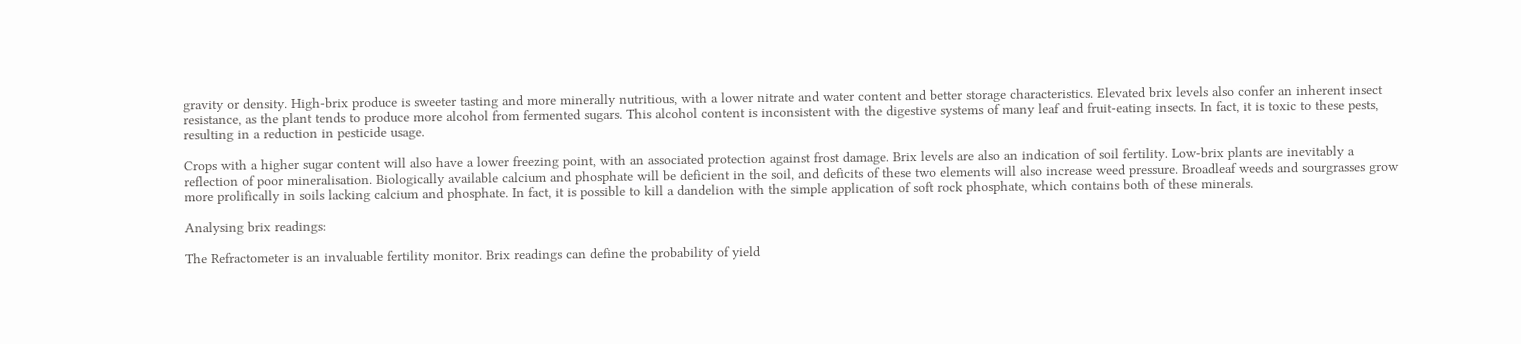gravity or density. High-brix produce is sweeter tasting and more minerally nutritious, with a lower nitrate and water content and better storage characteristics. Elevated brix levels also confer an inherent insect resistance, as the plant tends to produce more alcohol from fermented sugars. This alcohol content is inconsistent with the digestive systems of many leaf and fruit-eating insects. In fact, it is toxic to these pests, resulting in a reduction in pesticide usage.

Crops with a higher sugar content will also have a lower freezing point, with an associated protection against frost damage. Brix levels are also an indication of soil fertility. Low-brix plants are inevitably a reflection of poor mineralisation. Biologically available calcium and phosphate will be deficient in the soil, and deficits of these two elements will also increase weed pressure. Broadleaf weeds and sourgrasses grow more prolifically in soils lacking calcium and phosphate. In fact, it is possible to kill a dandelion with the simple application of soft rock phosphate, which contains both of these minerals.

Analysing brix readings:

The Refractometer is an invaluable fertility monitor. Brix readings can define the probability of yield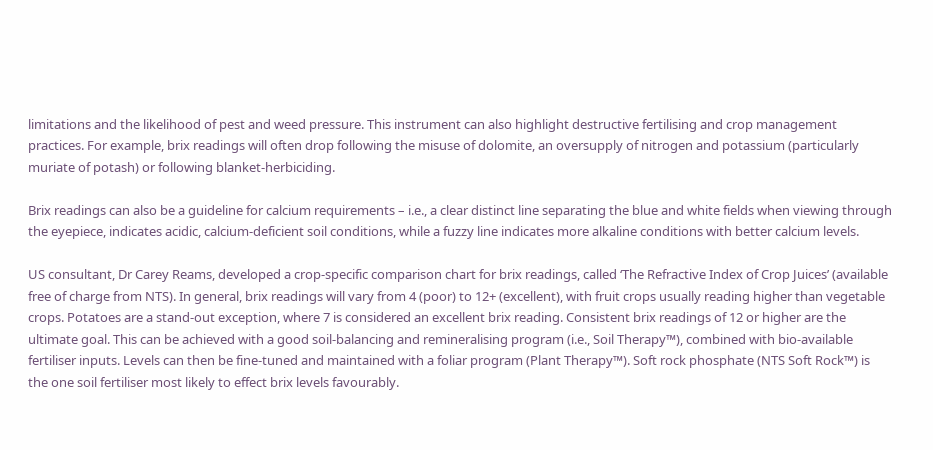limitations and the likelihood of pest and weed pressure. This instrument can also highlight destructive fertilising and crop management practices. For example, brix readings will often drop following the misuse of dolomite, an oversupply of nitrogen and potassium (particularly muriate of potash) or following blanket-herbiciding.

Brix readings can also be a guideline for calcium requirements – i.e., a clear distinct line separating the blue and white fields when viewing through the eyepiece, indicates acidic, calcium-deficient soil conditions, while a fuzzy line indicates more alkaline conditions with better calcium levels.

US consultant, Dr Carey Reams, developed a crop-specific comparison chart for brix readings, called ‘The Refractive Index of Crop Juices’ (available free of charge from NTS). In general, brix readings will vary from 4 (poor) to 12+ (excellent), with fruit crops usually reading higher than vegetable crops. Potatoes are a stand-out exception, where 7 is considered an excellent brix reading. Consistent brix readings of 12 or higher are the ultimate goal. This can be achieved with a good soil-balancing and remineralising program (i.e., Soil Therapy™), combined with bio-available fertiliser inputs. Levels can then be fine-tuned and maintained with a foliar program (Plant Therapy™). Soft rock phosphate (NTS Soft Rock™) is the one soil fertiliser most likely to effect brix levels favourably.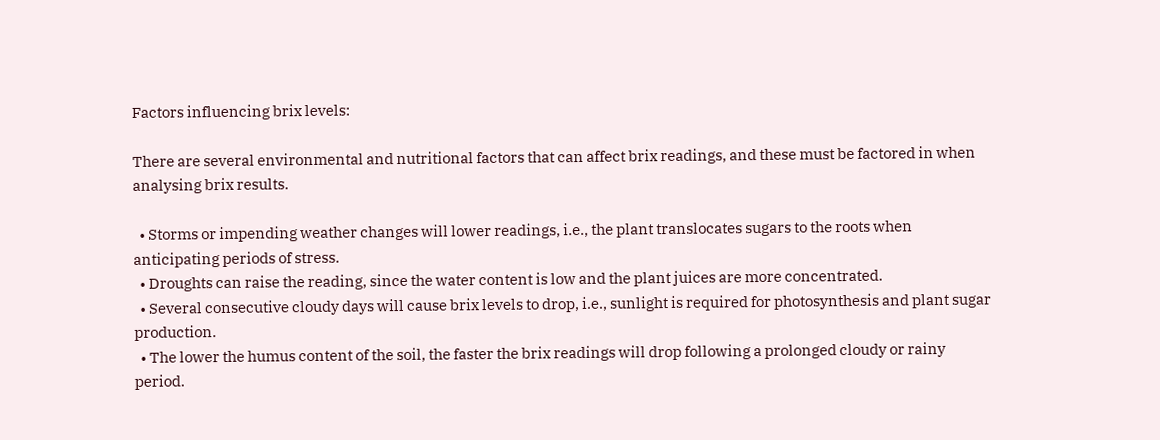Factors influencing brix levels:

There are several environmental and nutritional factors that can affect brix readings, and these must be factored in when analysing brix results.

  • Storms or impending weather changes will lower readings, i.e., the plant translocates sugars to the roots when anticipating periods of stress.
  • Droughts can raise the reading, since the water content is low and the plant juices are more concentrated.
  • Several consecutive cloudy days will cause brix levels to drop, i.e., sunlight is required for photosynthesis and plant sugar production.
  • The lower the humus content of the soil, the faster the brix readings will drop following a prolonged cloudy or rainy period.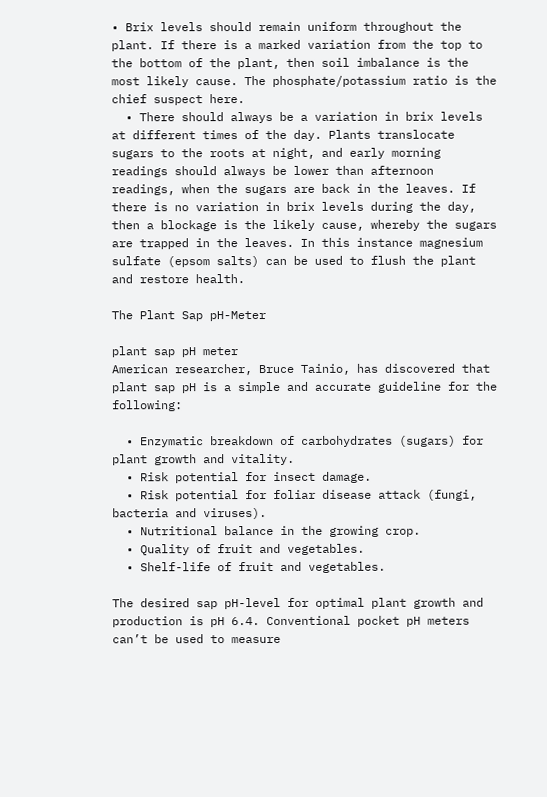• Brix levels should remain uniform throughout the plant. If there is a marked variation from the top to the bottom of the plant, then soil imbalance is the most likely cause. The phosphate/potassium ratio is the chief suspect here.
  • There should always be a variation in brix levels at different times of the day. Plants translocate sugars to the roots at night, and early morning readings should always be lower than afternoon readings, when the sugars are back in the leaves. If there is no variation in brix levels during the day, then a blockage is the likely cause, whereby the sugars are trapped in the leaves. In this instance magnesium sulfate (epsom salts) can be used to flush the plant and restore health.

The Plant Sap pH-Meter

plant sap pH meter
American researcher, Bruce Tainio, has discovered that plant sap pH is a simple and accurate guideline for the following:

  • Enzymatic breakdown of carbohydrates (sugars) for plant growth and vitality.
  • Risk potential for insect damage.
  • Risk potential for foliar disease attack (fungi, bacteria and viruses).
  • Nutritional balance in the growing crop.
  • Quality of fruit and vegetables.
  • Shelf-life of fruit and vegetables.

The desired sap pH-level for optimal plant growth and production is pH 6.4. Conventional pocket pH meters can’t be used to measure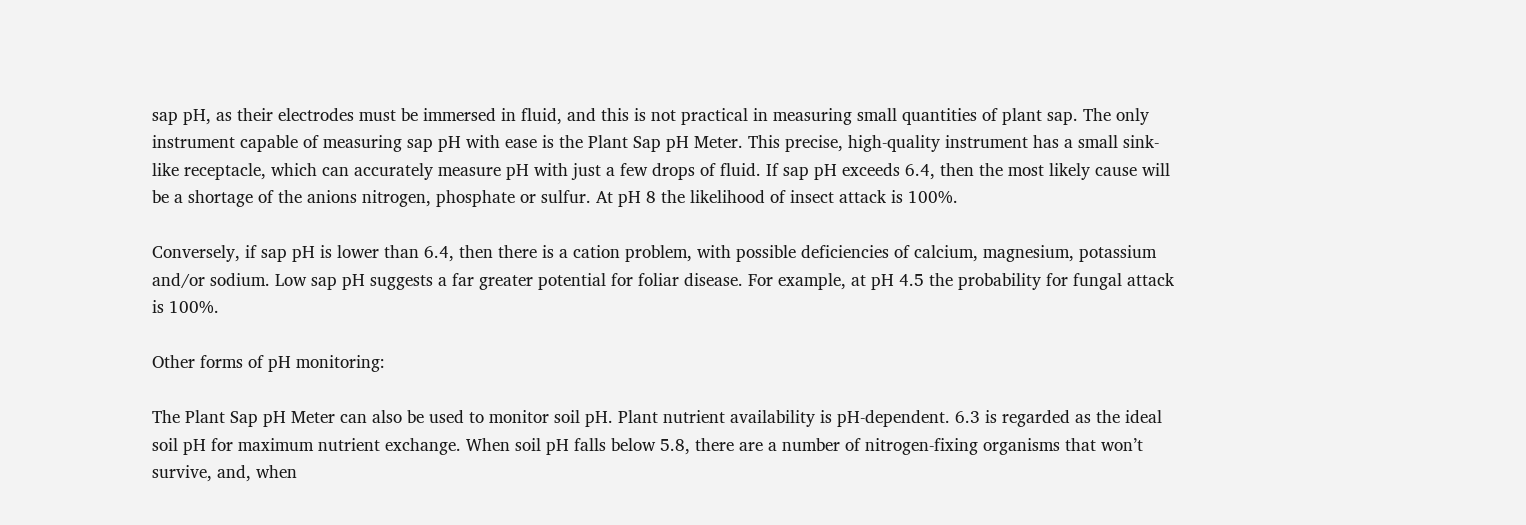sap pH, as their electrodes must be immersed in fluid, and this is not practical in measuring small quantities of plant sap. The only instrument capable of measuring sap pH with ease is the Plant Sap pH Meter. This precise, high-quality instrument has a small sink-like receptacle, which can accurately measure pH with just a few drops of fluid. If sap pH exceeds 6.4, then the most likely cause will be a shortage of the anions nitrogen, phosphate or sulfur. At pH 8 the likelihood of insect attack is 100%.

Conversely, if sap pH is lower than 6.4, then there is a cation problem, with possible deficiencies of calcium, magnesium, potassium and/or sodium. Low sap pH suggests a far greater potential for foliar disease. For example, at pH 4.5 the probability for fungal attack is 100%.

Other forms of pH monitoring:

The Plant Sap pH Meter can also be used to monitor soil pH. Plant nutrient availability is pH-dependent. 6.3 is regarded as the ideal soil pH for maximum nutrient exchange. When soil pH falls below 5.8, there are a number of nitrogen-fixing organisms that won’t survive, and, when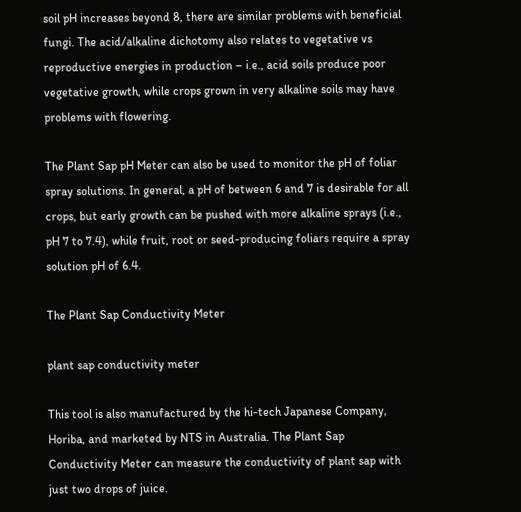soil pH increases beyond 8, there are similar problems with beneficial fungi. The acid/alkaline dichotomy also relates to vegetative vs reproductive energies in production – i.e., acid soils produce poor vegetative growth, while crops grown in very alkaline soils may have problems with flowering.

The Plant Sap pH Meter can also be used to monitor the pH of foliar spray solutions. In general, a pH of between 6 and 7 is desirable for all crops, but early growth can be pushed with more alkaline sprays (i.e., pH 7 to 7.4), while fruit, root or seed-producing foliars require a spray solution pH of 6.4.

The Plant Sap Conductivity Meter

plant sap conductivity meter

This tool is also manufactured by the hi-tech Japanese Company, Horiba, and marketed by NTS in Australia. The Plant Sap Conductivity Meter can measure the conductivity of plant sap with just two drops of juice.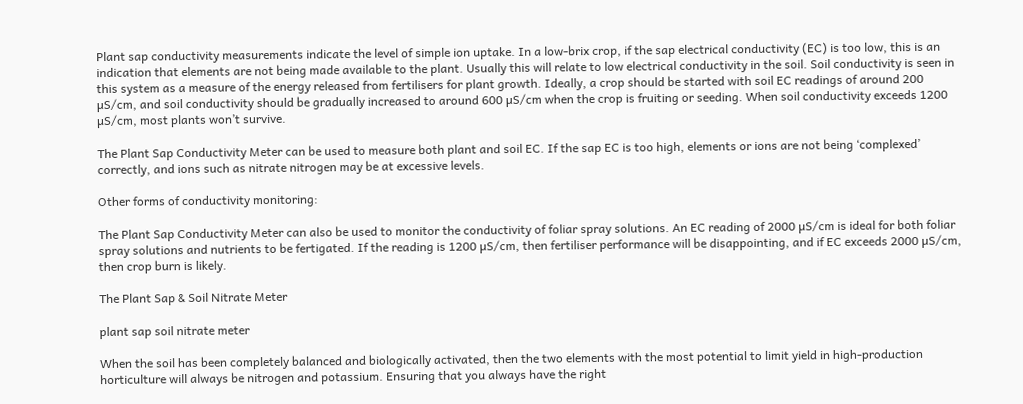Plant sap conductivity measurements indicate the level of simple ion uptake. In a low-brix crop, if the sap electrical conductivity (EC) is too low, this is an indication that elements are not being made available to the plant. Usually this will relate to low electrical conductivity in the soil. Soil conductivity is seen in this system as a measure of the energy released from fertilisers for plant growth. Ideally, a crop should be started with soil EC readings of around 200 µS/cm, and soil conductivity should be gradually increased to around 600 µS/cm when the crop is fruiting or seeding. When soil conductivity exceeds 1200 µS/cm, most plants won’t survive.

The Plant Sap Conductivity Meter can be used to measure both plant and soil EC. If the sap EC is too high, elements or ions are not being ‘complexed’ correctly, and ions such as nitrate nitrogen may be at excessive levels.

Other forms of conductivity monitoring:

The Plant Sap Conductivity Meter can also be used to monitor the conductivity of foliar spray solutions. An EC reading of 2000 µS/cm is ideal for both foliar spray solutions and nutrients to be fertigated. If the reading is 1200 µS/cm, then fertiliser performance will be disappointing, and if EC exceeds 2000 µS/cm, then crop burn is likely.

The Plant Sap & Soil Nitrate Meter

plant sap soil nitrate meter

When the soil has been completely balanced and biologically activated, then the two elements with the most potential to limit yield in high-production horticulture will always be nitrogen and potassium. Ensuring that you always have the right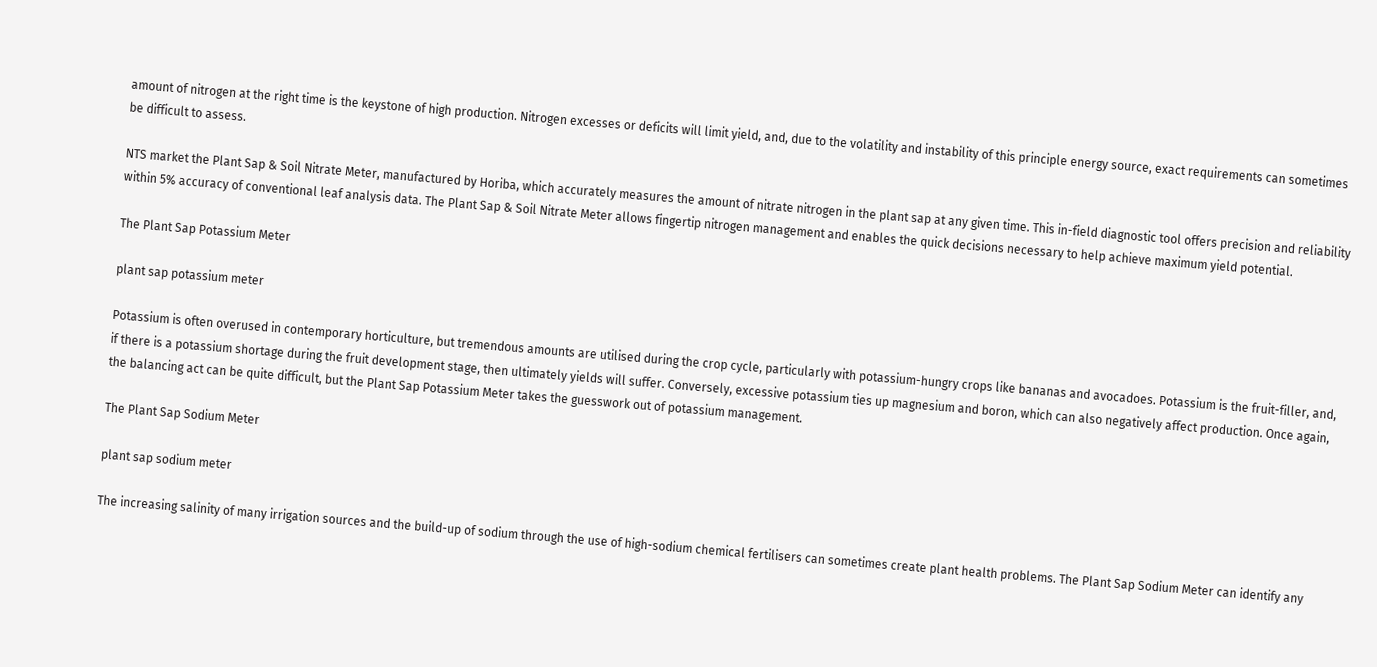amount of nitrogen at the right time is the keystone of high production. Nitrogen excesses or deficits will limit yield, and, due to the volatility and instability of this principle energy source, exact requirements can sometimes be difficult to assess.

NTS market the Plant Sap & Soil Nitrate Meter, manufactured by Horiba, which accurately measures the amount of nitrate nitrogen in the plant sap at any given time. This in-field diagnostic tool offers precision and reliability within 5% accuracy of conventional leaf analysis data. The Plant Sap & Soil Nitrate Meter allows fingertip nitrogen management and enables the quick decisions necessary to help achieve maximum yield potential.

The Plant Sap Potassium Meter

plant sap potassium meter

Potassium is often overused in contemporary horticulture, but tremendous amounts are utilised during the crop cycle, particularly with potassium-hungry crops like bananas and avocadoes. Potassium is the fruit-filler, and, if there is a potassium shortage during the fruit development stage, then ultimately yields will suffer. Conversely, excessive potassium ties up magnesium and boron, which can also negatively affect production. Once again, the balancing act can be quite difficult, but the Plant Sap Potassium Meter takes the guesswork out of potassium management.

The Plant Sap Sodium Meter

plant sap sodium meter

The increasing salinity of many irrigation sources and the build-up of sodium through the use of high-sodium chemical fertilisers can sometimes create plant health problems. The Plant Sap Sodium Meter can identify any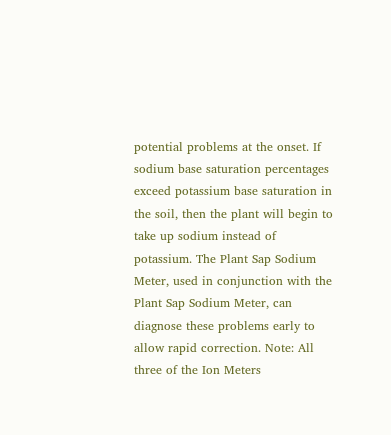potential problems at the onset. If sodium base saturation percentages exceed potassium base saturation in the soil, then the plant will begin to take up sodium instead of potassium. The Plant Sap Sodium Meter, used in conjunction with the Plant Sap Sodium Meter, can diagnose these problems early to allow rapid correction. Note: All three of the Ion Meters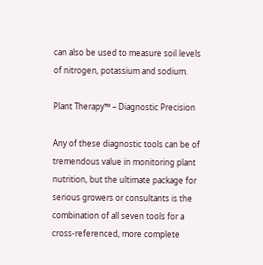can also be used to measure soil levels of nitrogen, potassium and sodium.

Plant Therapy™ – Diagnostic Precision

Any of these diagnostic tools can be of tremendous value in monitoring plant nutrition, but the ultimate package for serious growers or consultants is the combination of all seven tools for a cross-referenced, more complete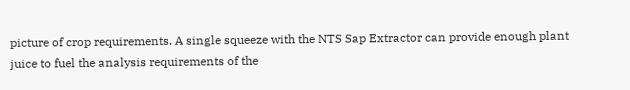picture of crop requirements. A single squeeze with the NTS Sap Extractor can provide enough plant juice to fuel the analysis requirements of the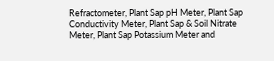Refractometer, Plant Sap pH Meter, Plant Sap Conductivity Meter, Plant Sap & Soil Nitrate Meter, Plant Sap Potassium Meter and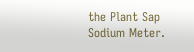the Plant Sap Sodium Meter.